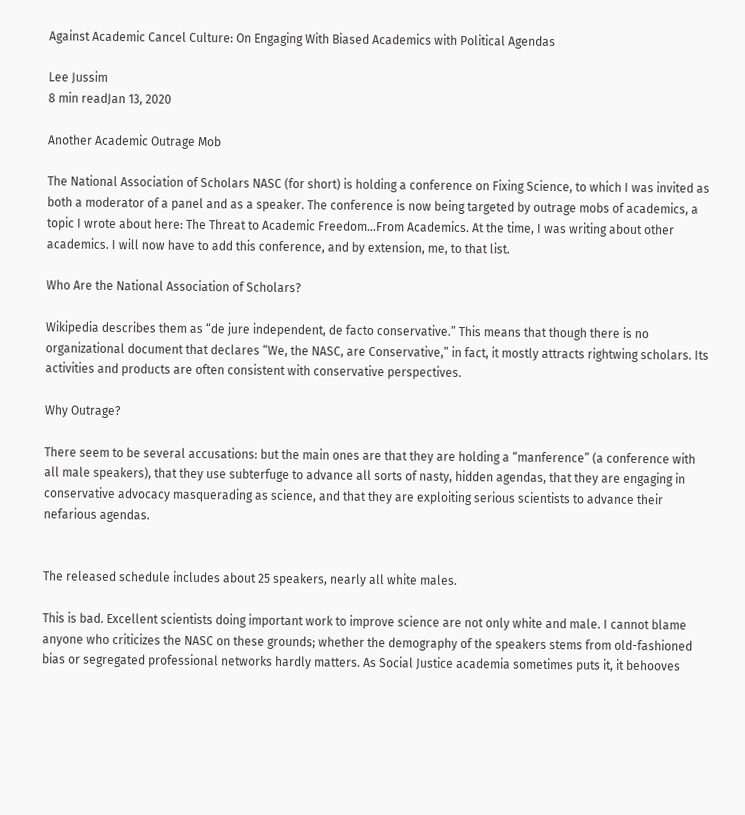Against Academic Cancel Culture: On Engaging With Biased Academics with Political Agendas

Lee Jussim
8 min readJan 13, 2020

Another Academic Outrage Mob

The National Association of Scholars NASC (for short) is holding a conference on Fixing Science, to which I was invited as both a moderator of a panel and as a speaker. The conference is now being targeted by outrage mobs of academics, a topic I wrote about here: The Threat to Academic Freedom…From Academics. At the time, I was writing about other academics. I will now have to add this conference, and by extension, me, to that list.

Who Are the National Association of Scholars?

Wikipedia describes them as “de jure independent, de facto conservative.” This means that though there is no organizational document that declares “We, the NASC, are Conservative,” in fact, it mostly attracts rightwing scholars. Its activities and products are often consistent with conservative perspectives.

Why Outrage?

There seem to be several accusations: but the main ones are that they are holding a “manference” (a conference with all male speakers), that they use subterfuge to advance all sorts of nasty, hidden agendas, that they are engaging in conservative advocacy masquerading as science, and that they are exploiting serious scientists to advance their nefarious agendas.


The released schedule includes about 25 speakers, nearly all white males.

This is bad. Excellent scientists doing important work to improve science are not only white and male. I cannot blame anyone who criticizes the NASC on these grounds; whether the demography of the speakers stems from old-fashioned bias or segregated professional networks hardly matters. As Social Justice academia sometimes puts it, it behooves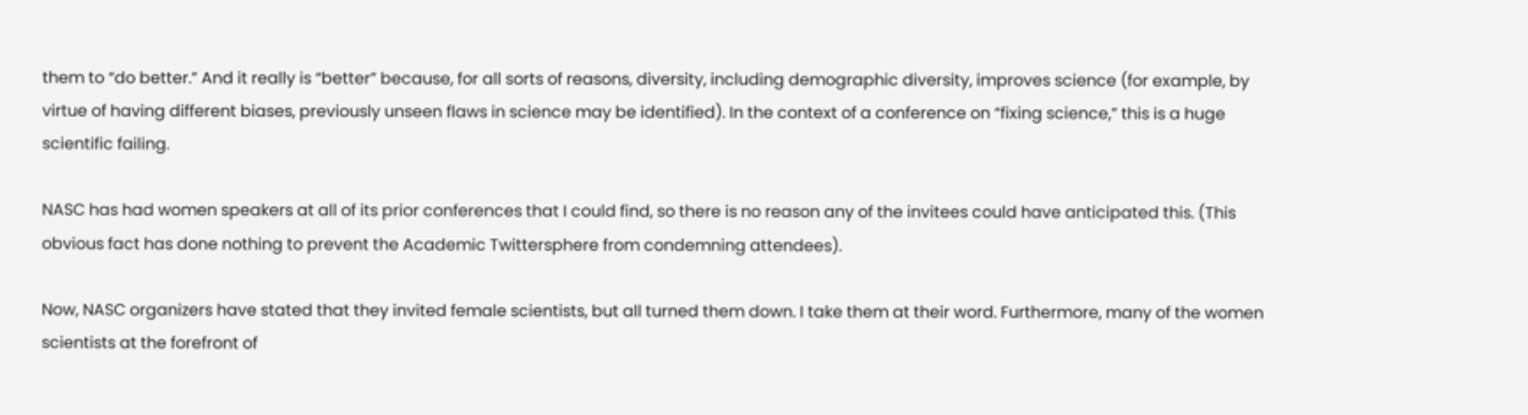them to “do better.” And it really is “better” because, for all sorts of reasons, diversity, including demographic diversity, improves science (for example, by virtue of having different biases, previously unseen flaws in science may be identified). In the context of a conference on “fixing science,” this is a huge scientific failing.

NASC has had women speakers at all of its prior conferences that I could find, so there is no reason any of the invitees could have anticipated this. (This obvious fact has done nothing to prevent the Academic Twittersphere from condemning attendees).

Now, NASC organizers have stated that they invited female scientists, but all turned them down. I take them at their word. Furthermore, many of the women scientists at the forefront of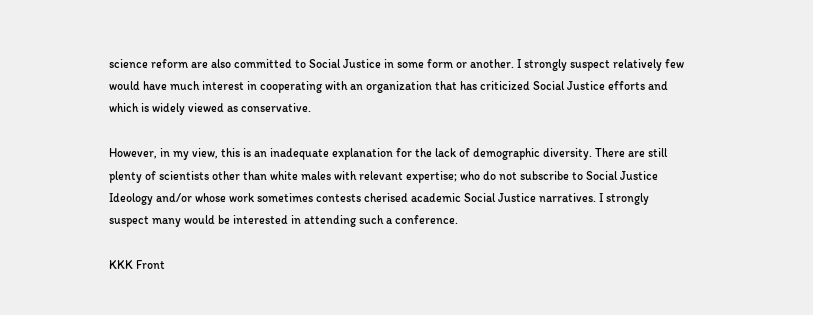science reform are also committed to Social Justice in some form or another. I strongly suspect relatively few would have much interest in cooperating with an organization that has criticized Social Justice efforts and which is widely viewed as conservative.

However, in my view, this is an inadequate explanation for the lack of demographic diversity. There are still plenty of scientists other than white males with relevant expertise; who do not subscribe to Social Justice Ideology and/or whose work sometimes contests cherised academic Social Justice narratives. I strongly suspect many would be interested in attending such a conference.

KKK Front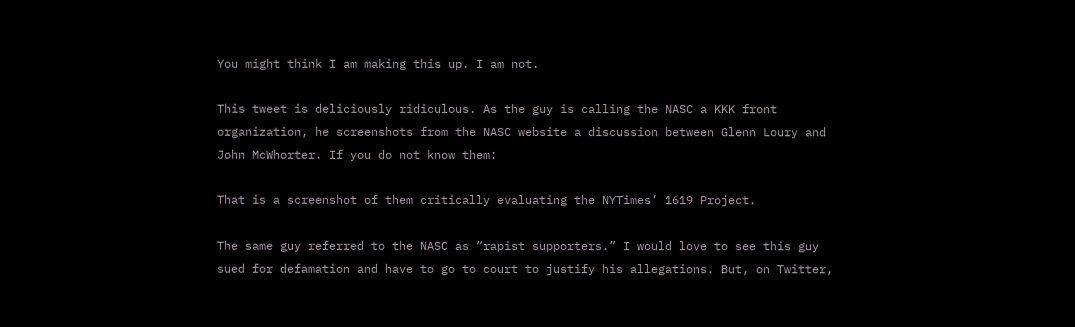You might think I am making this up. I am not.

This tweet is deliciously ridiculous. As the guy is calling the NASC a KKK front organization, he screenshots from the NASC website a discussion between Glenn Loury and John McWhorter. If you do not know them:

That is a screenshot of them critically evaluating the NYTimes’ 1619 Project.

The same guy referred to the NASC as “rapist supporters.” I would love to see this guy sued for defamation and have to go to court to justify his allegations. But, on Twitter,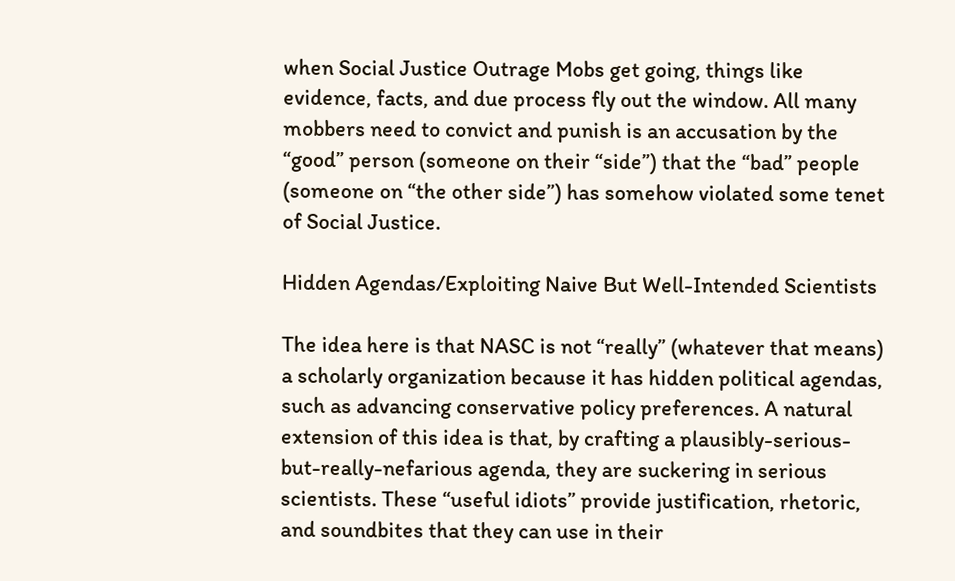when Social Justice Outrage Mobs get going, things like evidence, facts, and due process fly out the window. All many mobbers need to convict and punish is an accusation by the “good” person (someone on their “side”) that the “bad” people (someone on “the other side”) has somehow violated some tenet of Social Justice.

Hidden Agendas/Exploiting Naive But Well-Intended Scientists

The idea here is that NASC is not “really” (whatever that means) a scholarly organization because it has hidden political agendas, such as advancing conservative policy preferences. A natural extension of this idea is that, by crafting a plausibly-serious-but-really-nefarious agenda, they are suckering in serious scientists. These “useful idiots” provide justification, rhetoric, and soundbites that they can use in their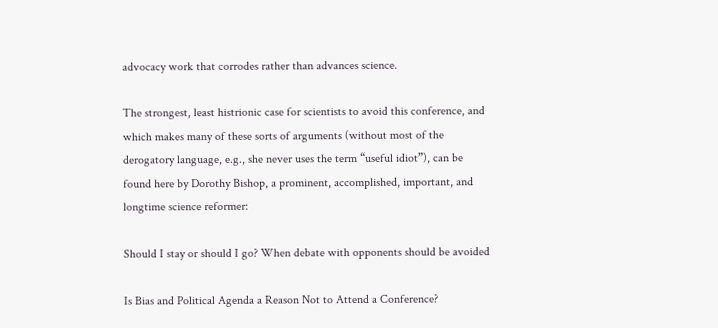advocacy work that corrodes rather than advances science.

The strongest, least histrionic case for scientists to avoid this conference, and which makes many of these sorts of arguments (without most of the derogatory language, e.g., she never uses the term “useful idiot”), can be found here by Dorothy Bishop, a prominent, accomplished, important, and longtime science reformer:

Should I stay or should I go? When debate with opponents should be avoided

Is Bias and Political Agenda a Reason Not to Attend a Conference?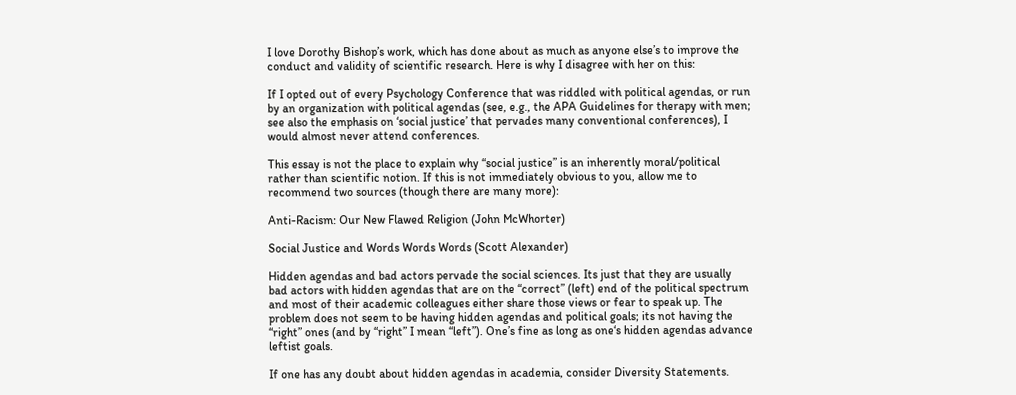I love Dorothy Bishop’s work, which has done about as much as anyone else’s to improve the conduct and validity of scientific research. Here is why I disagree with her on this:

If I opted out of every Psychology Conference that was riddled with political agendas, or run by an organization with political agendas (see, e.g., the APA Guidelines for therapy with men; see also the emphasis on ‘social justice’ that pervades many conventional conferences), I would almost never attend conferences.

This essay is not the place to explain why “social justice” is an inherently moral/political rather than scientific notion. If this is not immediately obvious to you, allow me to recommend two sources (though there are many more):

Anti-Racism: Our New Flawed Religion (John McWhorter)

Social Justice and Words Words Words (Scott Alexander)

Hidden agendas and bad actors pervade the social sciences. Its just that they are usually bad actors with hidden agendas that are on the “correct” (left) end of the political spectrum and most of their academic colleagues either share those views or fear to speak up. The problem does not seem to be having hidden agendas and political goals; its not having the “right” ones (and by “right” I mean “left”). One’s fine as long as one‘s hidden agendas advance leftist goals.

If one has any doubt about hidden agendas in academia, consider Diversity Statements.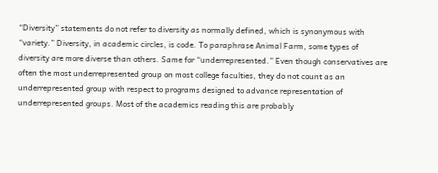“Diversity” statements do not refer to diversity as normally defined, which is synonymous with “variety.” Diversity, in academic circles, is code. To paraphrase Animal Farm, some types of diversity are more diverse than others. Same for “underrepresented.” Even though conservatives are often the most underrepresented group on most college faculties, they do not count as an underrepresented group with respect to programs designed to advance representation of underrepresented groups. Most of the academics reading this are probably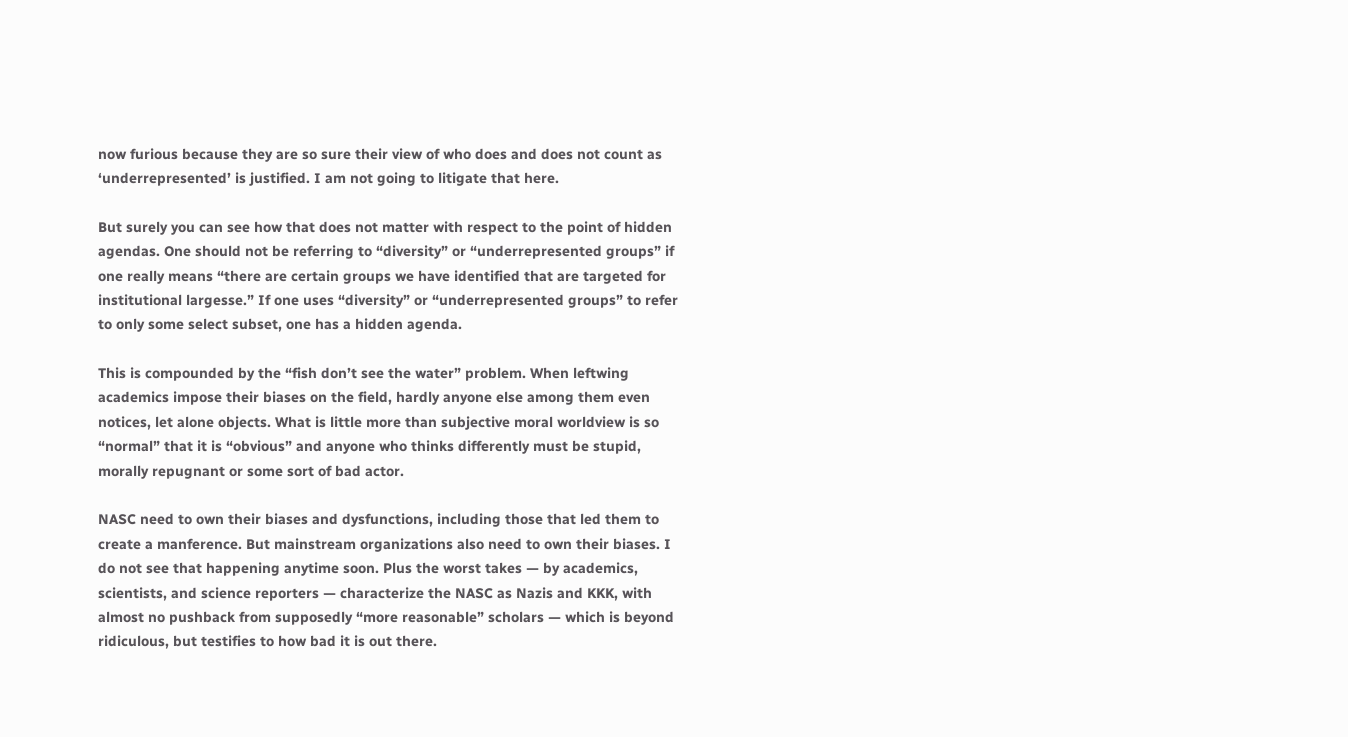now furious because they are so sure their view of who does and does not count as ‘underrepresented’ is justified. I am not going to litigate that here.

But surely you can see how that does not matter with respect to the point of hidden agendas. One should not be referring to “diversity” or “underrepresented groups” if one really means “there are certain groups we have identified that are targeted for institutional largesse.” If one uses “diversity” or “underrepresented groups” to refer to only some select subset, one has a hidden agenda.

This is compounded by the “fish don’t see the water” problem. When leftwing academics impose their biases on the field, hardly anyone else among them even notices, let alone objects. What is little more than subjective moral worldview is so “normal” that it is “obvious” and anyone who thinks differently must be stupid, morally repugnant or some sort of bad actor.

NASC need to own their biases and dysfunctions, including those that led them to create a manference. But mainstream organizations also need to own their biases. I do not see that happening anytime soon. Plus the worst takes — by academics, scientists, and science reporters — characterize the NASC as Nazis and KKK, with almost no pushback from supposedly “more reasonable” scholars — which is beyond ridiculous, but testifies to how bad it is out there.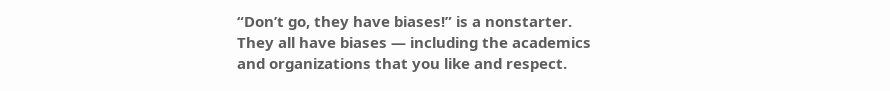“Don’t go, they have biases!” is a nonstarter. They all have biases — including the academics and organizations that you like and respect.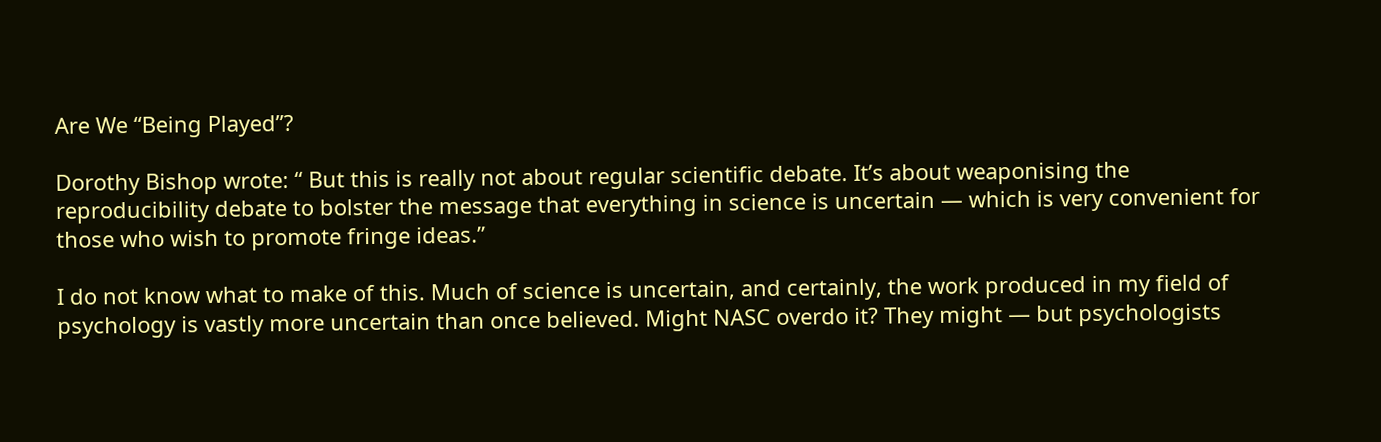Are We “Being Played”?

Dorothy Bishop wrote: “ But this is really not about regular scientific debate. It’s about weaponising the reproducibility debate to bolster the message that everything in science is uncertain — which is very convenient for those who wish to promote fringe ideas.”

I do not know what to make of this. Much of science is uncertain, and certainly, the work produced in my field of psychology is vastly more uncertain than once believed. Might NASC overdo it? They might — but psychologists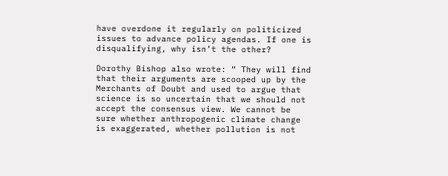have overdone it regularly on politicized issues to advance policy agendas. If one is disqualifying, why isn’t the other?

Dorothy Bishop also wrote: “ They will find that their arguments are scooped up by the Merchants of Doubt and used to argue that science is so uncertain that we should not accept the consensus view. We cannot be sure whether anthropogenic climate change is exaggerated, whether pollution is not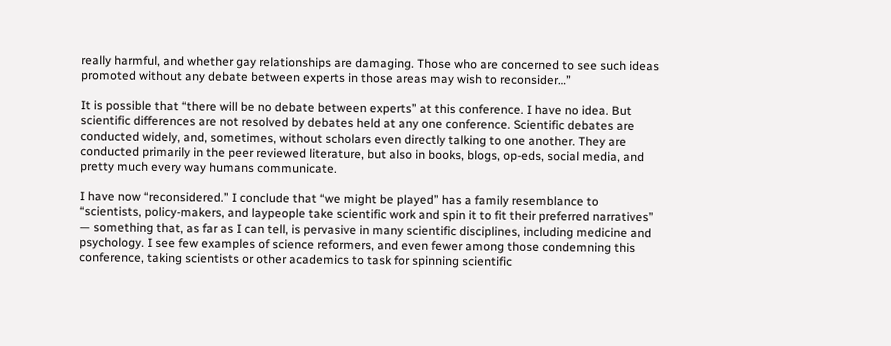really harmful, and whether gay relationships are damaging. Those who are concerned to see such ideas promoted without any debate between experts in those areas may wish to reconsider…”

It is possible that “there will be no debate between experts” at this conference. I have no idea. But scientific differences are not resolved by debates held at any one conference. Scientific debates are conducted widely, and, sometimes, without scholars even directly talking to one another. They are conducted primarily in the peer reviewed literature, but also in books, blogs, op-eds, social media, and pretty much every way humans communicate.

I have now “reconsidered.” I conclude that “we might be played” has a family resemblance to “scientists, policy-makers, and laypeople take scientific work and spin it to fit their preferred narratives” — something that, as far as I can tell, is pervasive in many scientific disciplines, including medicine and psychology. I see few examples of science reformers, and even fewer among those condemning this conference, taking scientists or other academics to task for spinning scientific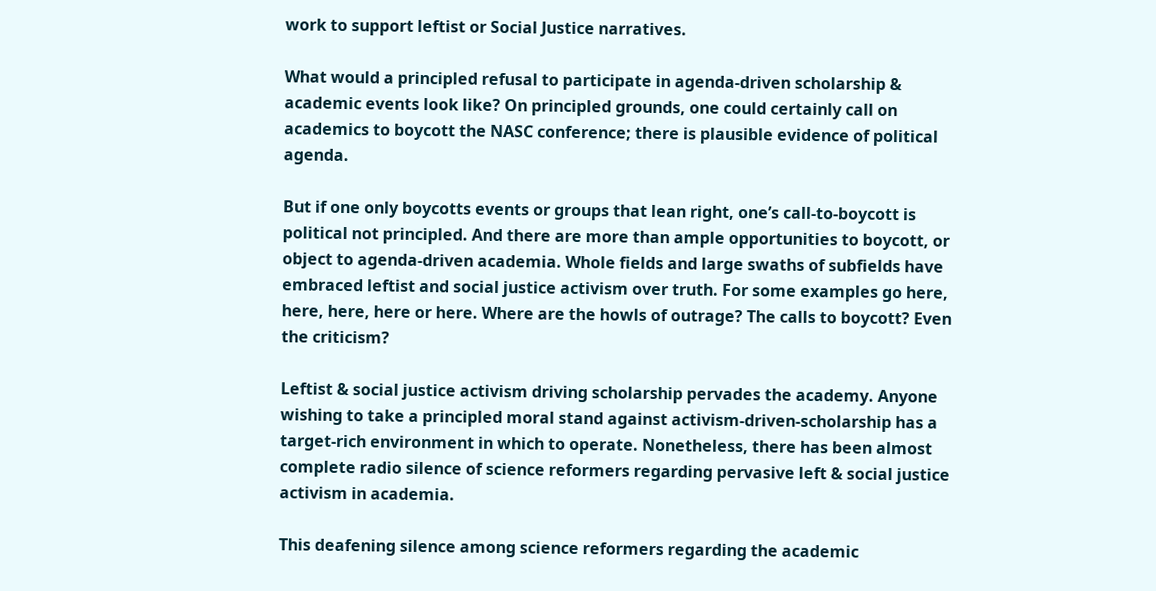work to support leftist or Social Justice narratives.

What would a principled refusal to participate in agenda-driven scholarship & academic events look like? On principled grounds, one could certainly call on academics to boycott the NASC conference; there is plausible evidence of political agenda.

But if one only boycotts events or groups that lean right, one’s call-to-boycott is political not principled. And there are more than ample opportunities to boycott, or object to agenda-driven academia. Whole fields and large swaths of subfields have embraced leftist and social justice activism over truth. For some examples go here, here, here, here or here. Where are the howls of outrage? The calls to boycott? Even the criticism?

Leftist & social justice activism driving scholarship pervades the academy. Anyone wishing to take a principled moral stand against activism-driven-scholarship has a target-rich environment in which to operate. Nonetheless, there has been almost complete radio silence of science reformers regarding pervasive left & social justice activism in academia.

This deafening silence among science reformers regarding the academic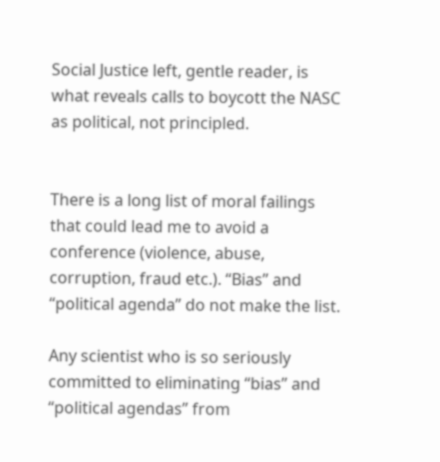Social Justice left, gentle reader, is what reveals calls to boycott the NASC as political, not principled.


There is a long list of moral failings that could lead me to avoid a conference (violence, abuse, corruption, fraud etc.). “Bias” and “political agenda” do not make the list.

Any scientist who is so seriously committed to eliminating “bias” and “political agendas” from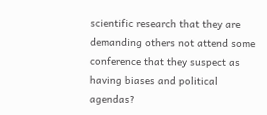scientific research that they are demanding others not attend some conference that they suspect as having biases and political agendas?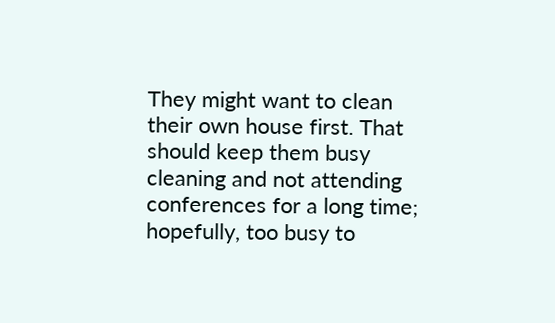They might want to clean their own house first. That should keep them busy cleaning and not attending conferences for a long time; hopefully, too busy to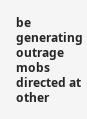be generating outrage mobs directed at other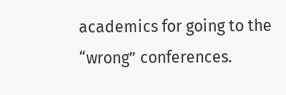academics for going to the “wrong” conferences.